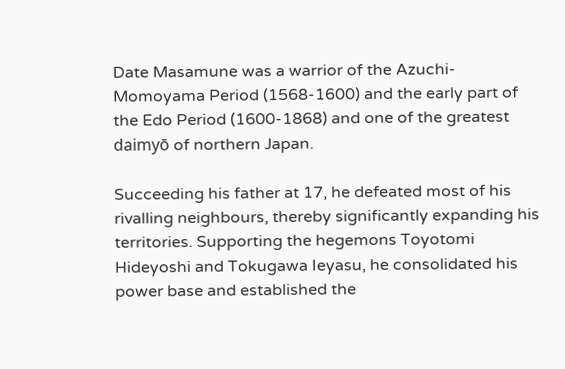Date Masamune was a warrior of the Azuchi-Momoyama Period (1568-1600) and the early part of the Edo Period (1600-1868) and one of the greatest daimyō of northern Japan.

Succeeding his father at 17, he defeated most of his rivalling neighbours, thereby significantly expanding his territories. Supporting the hegemons Toyotomi Hideyoshi and Tokugawa Ieyasu, he consolidated his power base and established the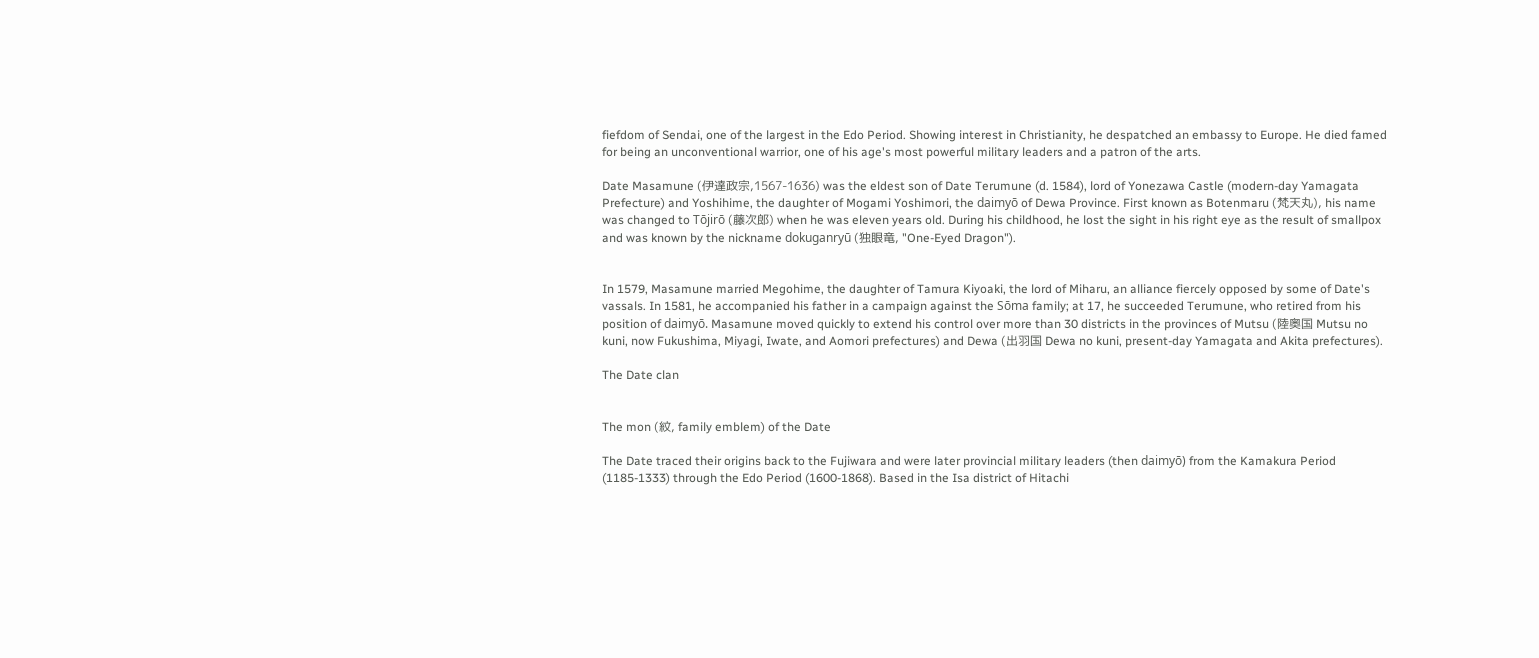fiefdom of Sendai, one of the largest in the Edo Period. Showing interest in Christianity, he despatched an embassy to Europe. He died famed for being an unconventional warrior, one of his age's most powerful military leaders and a patron of the arts.

Date Masamune (伊達政宗,1567-1636) was the eldest son of Date Terumune (d. 1584), lord of Yonezawa Castle (modern-day Yamagata Prefecture) and Yoshihime, the daughter of Mogami Yoshimori, the daimyō of Dewa Province. First known as Botenmaru (梵天丸), his name was changed to Tōjirō (藤次郎) when he was eleven years old. During his childhood, he lost the sight in his right eye as the result of smallpox and was known by the nickname dokuganryū (独眼竜, "One-Eyed Dragon").


In 1579, Masamune married Megohime, the daughter of Tamura Kiyoaki, the lord of Miharu, an alliance fiercely opposed by some of Date's vassals. In 1581, he accompanied his father in a campaign against the Sōma family; at 17, he succeeded Terumune, who retired from his position of daimyō. Masamune moved quickly to extend his control over more than 30 districts in the provinces of Mutsu (陸奥国 Mutsu no kuni, now Fukushima, Miyagi, Iwate, and Aomori prefectures) and Dewa (出羽国 Dewa no kuni, present-day Yamagata and Akita prefectures).

The Date clan


The mon (紋, family emblem) of the Date

The Date traced their origins back to the Fujiwara and were later provincial military leaders (then daimyō) from the Kamakura Period (1185-1333) through the Edo Period (1600-1868). Based in the Isa district of Hitachi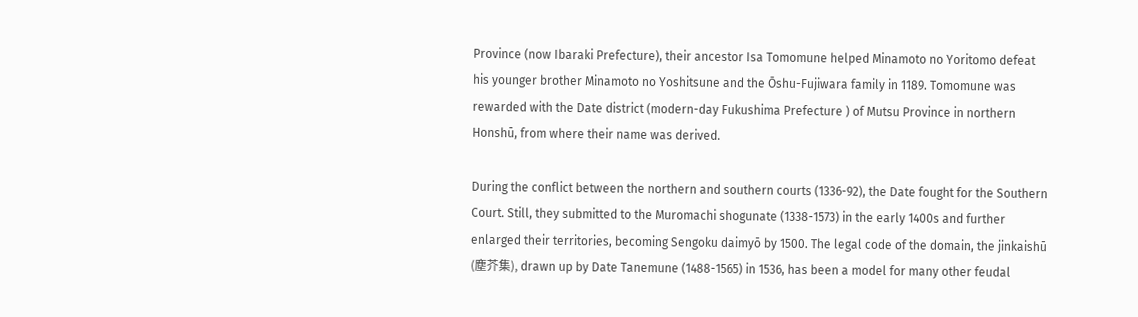Province (now Ibaraki Prefecture), their ancestor Isa Tomomune helped Minamoto no Yoritomo defeat his younger brother Minamoto no Yoshitsune and the Ōshu-Fujiwara family in 1189. Tomomune was rewarded with the Date district (modern-day Fukushima Prefecture ) of Mutsu Province in northern Honshū, from where their name was derived.

During the conflict between the northern and southern courts (1336-92), the Date fought for the Southern Court. Still, they submitted to the Muromachi shogunate (1338-1573) in the early 1400s and further enlarged their territories, becoming Sengoku daimyō by 1500. The legal code of the domain, the jinkaishū (塵芥集), drawn up by Date Tanemune (1488-1565) in 1536, has been a model for many other feudal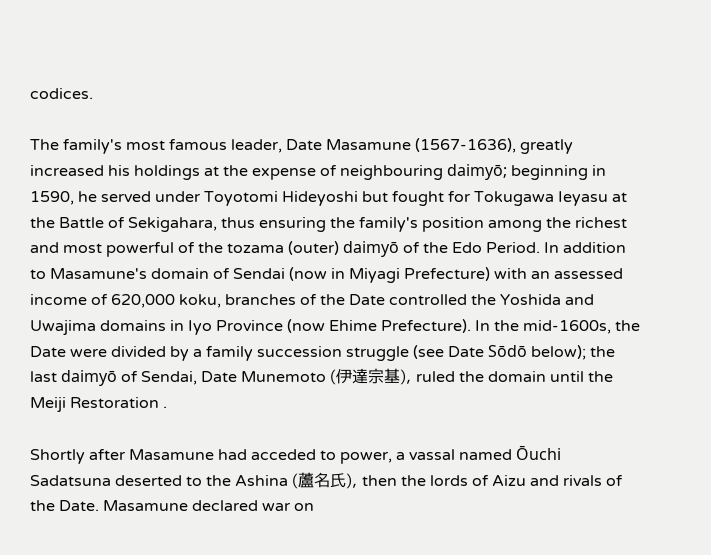codices.

The family's most famous leader, Date Masamune (1567-1636), greatly increased his holdings at the expense of neighbouring daimyō; beginning in 1590, he served under Toyotomi Hideyoshi but fought for Tokugawa Ieyasu at the Battle of Sekigahara, thus ensuring the family's position among the richest and most powerful of the tozama (outer) daimyō of the Edo Period. In addition to Masamune's domain of Sendai (now in Miyagi Prefecture) with an assessed income of 620,000 koku, branches of the Date controlled the Yoshida and Uwajima domains in Iyo Province (now Ehime Prefecture). In the mid-1600s, the Date were divided by a family succession struggle (see Date Sōdō below); the last daimyō of Sendai, Date Munemoto (伊達宗基), ruled the domain until the Meiji Restoration .

Shortly after Masamune had acceded to power, a vassal named Ōuchi Sadatsuna deserted to the Ashina (蘆名氏), then the lords of Aizu and rivals of the Date. Masamune declared war on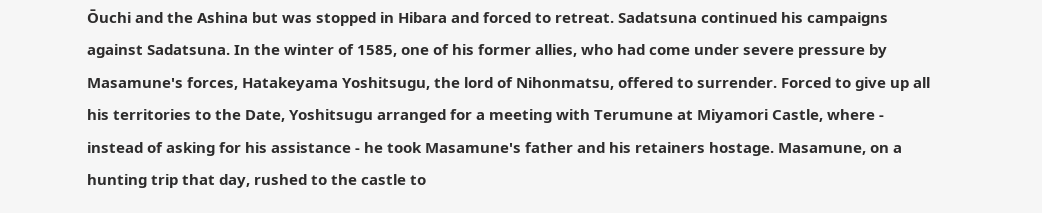Ōuchi and the Ashina but was stopped in Hibara and forced to retreat. Sadatsuna continued his campaigns against Sadatsuna. In the winter of 1585, one of his former allies, who had come under severe pressure by Masamune's forces, Hatakeyama Yoshitsugu, the lord of Nihonmatsu, offered to surrender. Forced to give up all his territories to the Date, Yoshitsugu arranged for a meeting with Terumune at Miyamori Castle, where - instead of asking for his assistance - he took Masamune's father and his retainers hostage. Masamune, on a hunting trip that day, rushed to the castle to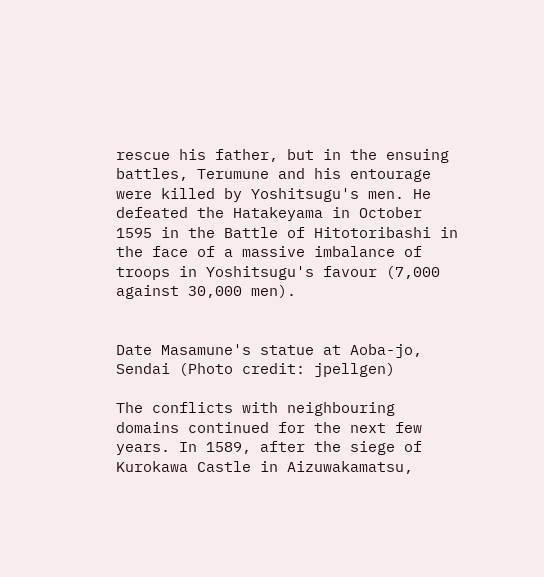rescue his father, but in the ensuing battles, Terumune and his entourage were killed by Yoshitsugu's men. He defeated the Hatakeyama in October 1595 in the Battle of Hitotoribashi in the face of a massive imbalance of troops in Yoshitsugu's favour (7,000 against 30,000 men).


Date Masamune's statue at Aoba-jo, Sendai (Photo credit: jpellgen)

The conflicts with neighbouring domains continued for the next few years. In 1589, after the siege of Kurokawa Castle in Aizuwakamatsu,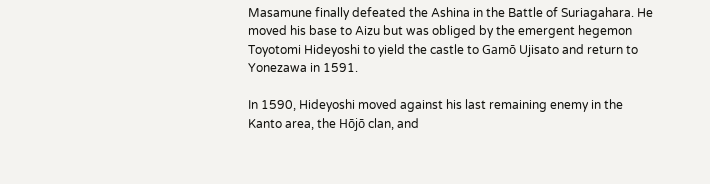Masamune finally defeated the Ashina in the Battle of Suriagahara. He moved his base to Aizu but was obliged by the emergent hegemon Toyotomi Hideyoshi to yield the castle to Gamō Ujisato and return to Yonezawa in 1591.

In 1590, Hideyoshi moved against his last remaining enemy in the Kanto area, the Hōjō clan, and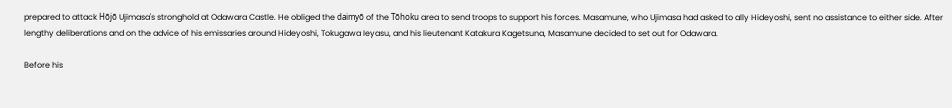prepared to attack Hōjō Ujimasa's stronghold at Odawara Castle. He obliged the daimyō of the Tōhoku area to send troops to support his forces. Masamune, who Ujimasa had asked to ally Hideyoshi, sent no assistance to either side. After lengthy deliberations and on the advice of his emissaries around Hideyoshi, Tokugawa Ieyasu, and his lieutenant Katakura Kagetsuna, Masamune decided to set out for Odawara.

Before his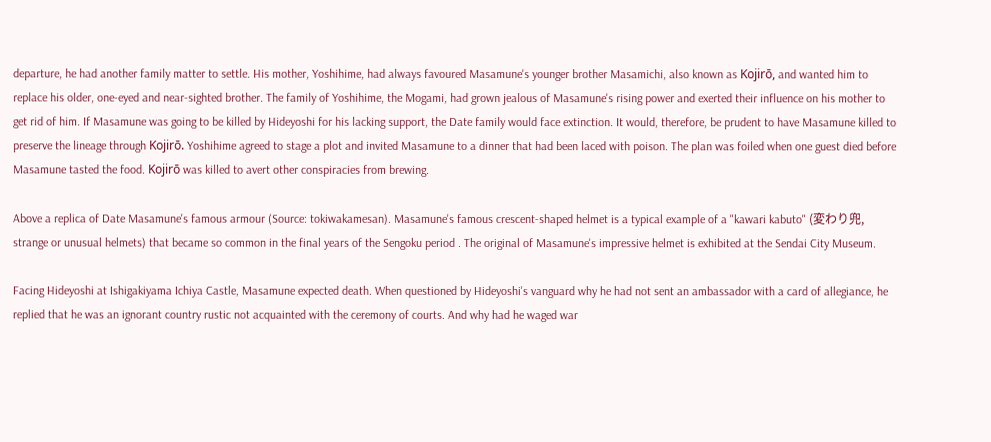departure, he had another family matter to settle. His mother, Yoshihime, had always favoured Masamune's younger brother Masamichi, also known as Kojirō, and wanted him to replace his older, one-eyed and near-sighted brother. The family of Yoshihime, the Mogami, had grown jealous of Masamune's rising power and exerted their influence on his mother to get rid of him. If Masamune was going to be killed by Hideyoshi for his lacking support, the Date family would face extinction. It would, therefore, be prudent to have Masamune killed to preserve the lineage through Kojirō. Yoshihime agreed to stage a plot and invited Masamune to a dinner that had been laced with poison. The plan was foiled when one guest died before Masamune tasted the food. Kojirō was killed to avert other conspiracies from brewing.

Above a replica of Date Masamune's famous armour (Source: tokiwakamesan). Masamune's famous crescent-shaped helmet is a typical example of a "kawari kabuto" (変わり兜, strange or unusual helmets) that became so common in the final years of the Sengoku period . The original of Masamune's impressive helmet is exhibited at the Sendai City Museum.

Facing Hideyoshi at Ishigakiyama Ichiya Castle, Masamune expected death. When questioned by Hideyoshi's vanguard why he had not sent an ambassador with a card of allegiance, he replied that he was an ignorant country rustic not acquainted with the ceremony of courts. And why had he waged war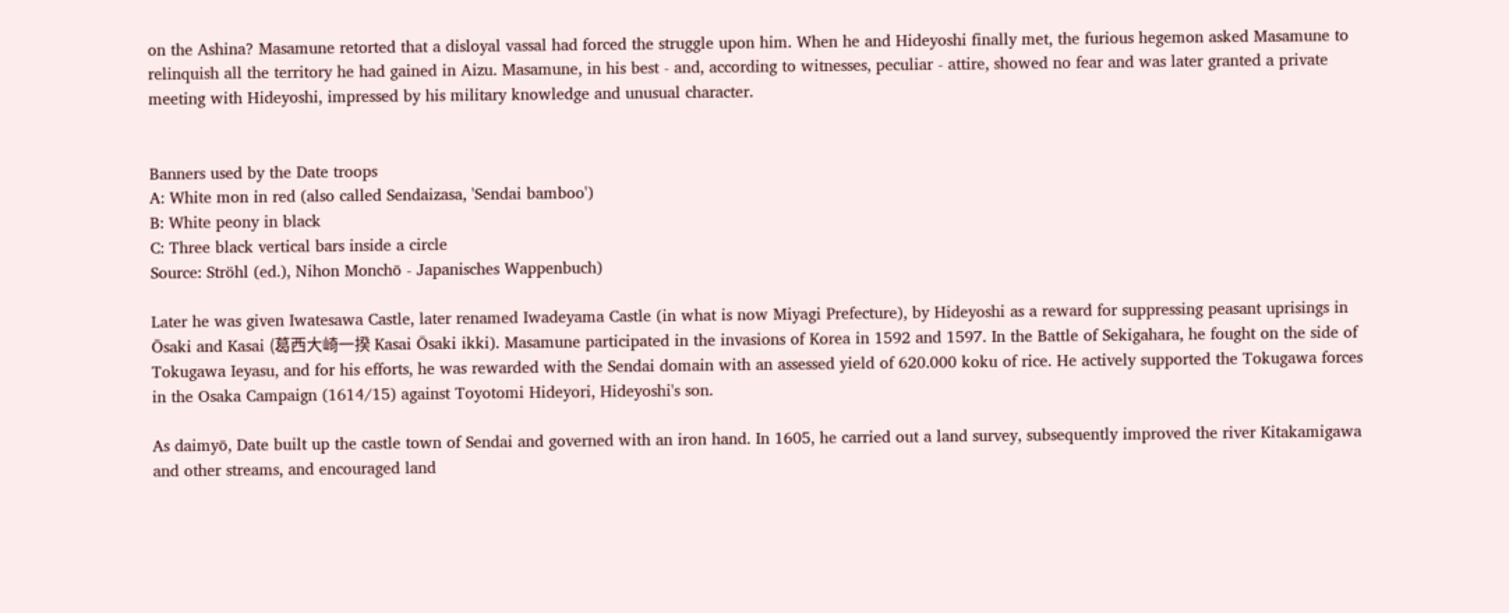on the Ashina? Masamune retorted that a disloyal vassal had forced the struggle upon him. When he and Hideyoshi finally met, the furious hegemon asked Masamune to relinquish all the territory he had gained in Aizu. Masamune, in his best - and, according to witnesses, peculiar - attire, showed no fear and was later granted a private meeting with Hideyoshi, impressed by his military knowledge and unusual character.


Banners used by the Date troops
A: White mon in red (also called Sendaizasa, 'Sendai bamboo')
B: White peony in black
C: Three black vertical bars inside a circle
Source: Ströhl (ed.), Nihon Monchō - Japanisches Wappenbuch)

Later he was given Iwatesawa Castle, later renamed Iwadeyama Castle (in what is now Miyagi Prefecture), by Hideyoshi as a reward for suppressing peasant uprisings in Ōsaki and Kasai (葛西大崎一揆 Kasai Ōsaki ikki). Masamune participated in the invasions of Korea in 1592 and 1597. In the Battle of Sekigahara, he fought on the side of Tokugawa Ieyasu, and for his efforts, he was rewarded with the Sendai domain with an assessed yield of 620.000 koku of rice. He actively supported the Tokugawa forces in the Osaka Campaign (1614/15) against Toyotomi Hideyori, Hideyoshi's son.

As daimyō, Date built up the castle town of Sendai and governed with an iron hand. In 1605, he carried out a land survey, subsequently improved the river Kitakamigawa and other streams, and encouraged land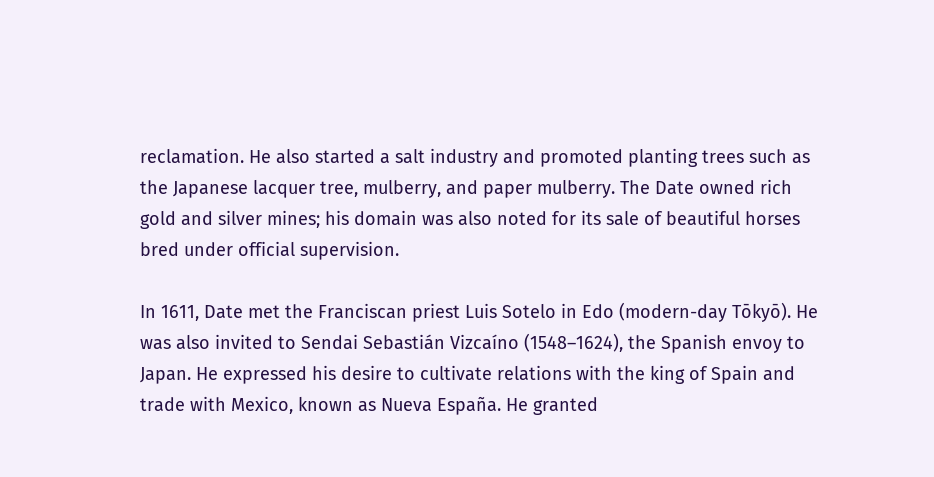reclamation. He also started a salt industry and promoted planting trees such as the Japanese lacquer tree, mulberry, and paper mulberry. The Date owned rich gold and silver mines; his domain was also noted for its sale of beautiful horses bred under official supervision.

In 1611, Date met the Franciscan priest Luis Sotelo in Edo (modern-day Tōkyō). He was also invited to Sendai Sebastián Vizcaíno (1548–1624), the Spanish envoy to Japan. He expressed his desire to cultivate relations with the king of Spain and trade with Mexico, known as Nueva España. He granted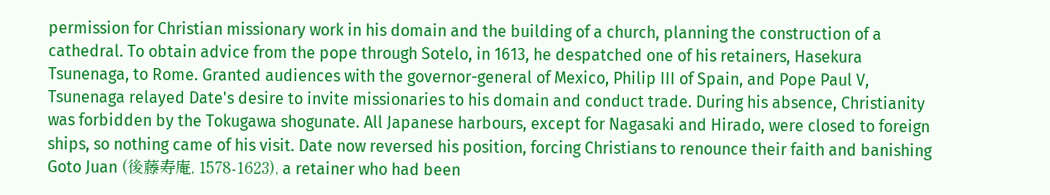permission for Christian missionary work in his domain and the building of a church, planning the construction of a cathedral. To obtain advice from the pope through Sotelo, in 1613, he despatched one of his retainers, Hasekura Tsunenaga, to Rome. Granted audiences with the governor-general of Mexico, Philip III of Spain, and Pope Paul V, Tsunenaga relayed Date's desire to invite missionaries to his domain and conduct trade. During his absence, Christianity was forbidden by the Tokugawa shogunate. All Japanese harbours, except for Nagasaki and Hirado, were closed to foreign ships, so nothing came of his visit. Date now reversed his position, forcing Christians to renounce their faith and banishing Goto Juan (後藤寿庵, 1578-1623), a retainer who had been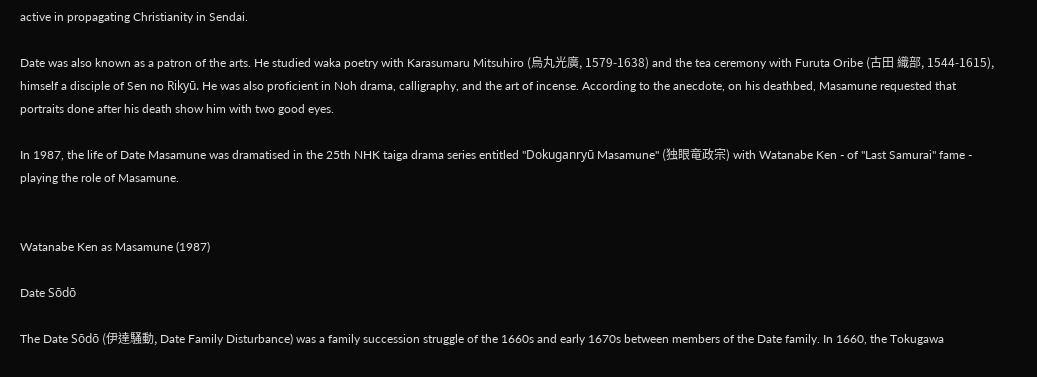active in propagating Christianity in Sendai.

Date was also known as a patron of the arts. He studied waka poetry with Karasumaru Mitsuhiro (烏丸光廣, 1579-1638) and the tea ceremony with Furuta Oribe (古田 織部, 1544-1615), himself a disciple of Sen no Rikyū. He was also proficient in Noh drama, calligraphy, and the art of incense. According to the anecdote, on his deathbed, Masamune requested that portraits done after his death show him with two good eyes.

In 1987, the life of Date Masamune was dramatised in the 25th NHK taiga drama series entitled "Dokuganryū Masamune" (独眼竜政宗) with Watanabe Ken - of "Last Samurai" fame - playing the role of Masamune.


Watanabe Ken as Masamune (1987)

Date Sōdō

The Date Sōdō (伊達騒動, Date Family Disturbance) was a family succession struggle of the 1660s and early 1670s between members of the Date family. In 1660, the Tokugawa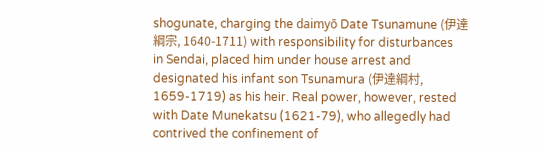shogunate, charging the daimyō Date Tsunamune (伊達綱宗, 1640-1711) with responsibility for disturbances in Sendai, placed him under house arrest and designated his infant son Tsunamura (伊達綱村, 1659-1719) as his heir. Real power, however, rested with Date Munekatsu (1621-79), who allegedly had contrived the confinement of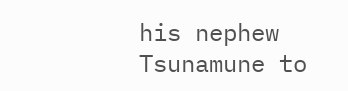his nephew Tsunamune to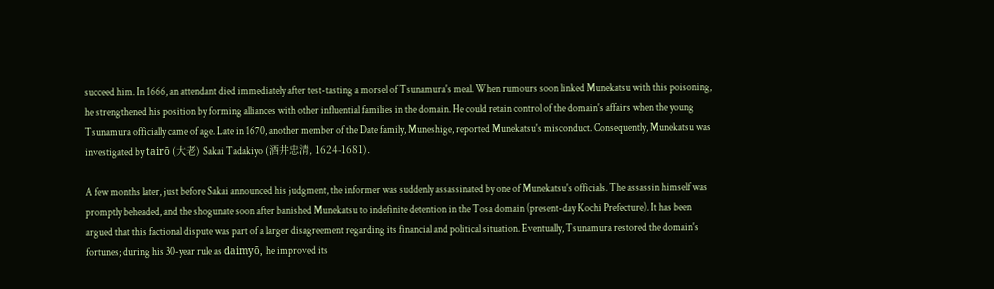succeed him. In 1666, an attendant died immediately after test-tasting a morsel of Tsunamura's meal. When rumours soon linked Munekatsu with this poisoning, he strengthened his position by forming alliances with other influential families in the domain. He could retain control of the domain's affairs when the young Tsunamura officially came of age. Late in 1670, another member of the Date family, Muneshige, reported Munekatsu's misconduct. Consequently, Munekatsu was investigated by tairō (大老) Sakai Tadakiyo (酒井忠清, 1624-1681).

A few months later, just before Sakai announced his judgment, the informer was suddenly assassinated by one of Munekatsu's officials. The assassin himself was promptly beheaded, and the shogunate soon after banished Munekatsu to indefinite detention in the Tosa domain (present-day Kochi Prefecture). It has been argued that this factional dispute was part of a larger disagreement regarding its financial and political situation. Eventually, Tsunamura restored the domain's fortunes; during his 30-year rule as daimyō, he improved its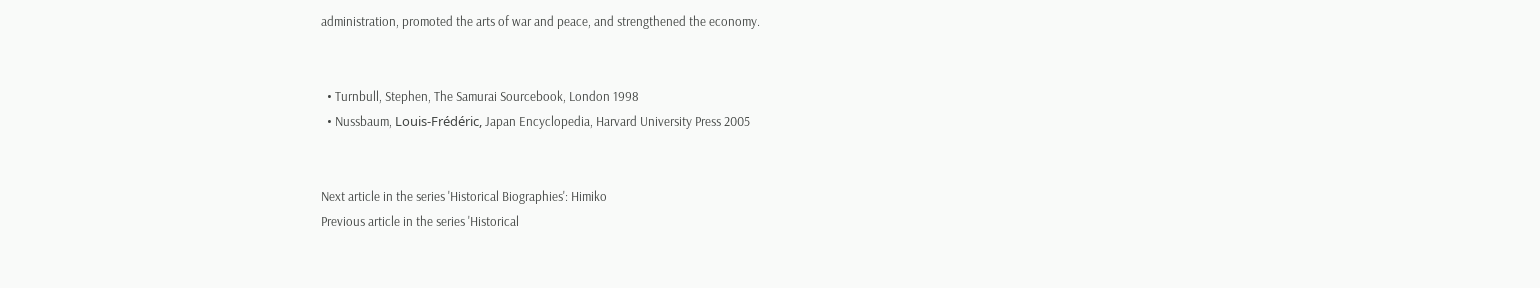administration, promoted the arts of war and peace, and strengthened the economy.


  • Turnbull, Stephen, The Samurai Sourcebook, London 1998
  • Nussbaum, Louis-Frédéric, Japan Encyclopedia, Harvard University Press 2005


Next article in the series 'Historical Biographies': Himiko
Previous article in the series 'Historical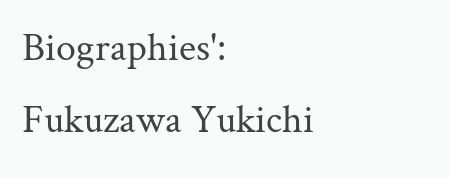Biographies': Fukuzawa Yukichi